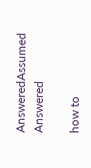AnsweredAssumed Answered

how to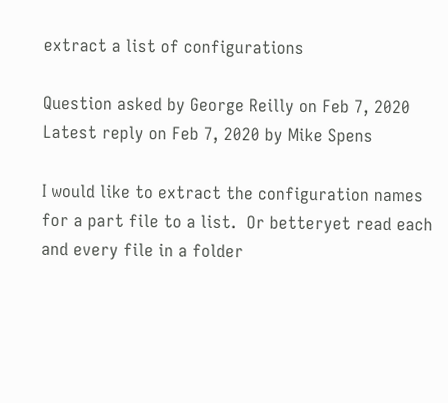extract a list of configurations

Question asked by George Reilly on Feb 7, 2020
Latest reply on Feb 7, 2020 by Mike Spens

I would like to extract the configuration names for a part file to a list.  Or betteryet read each and every file in a folder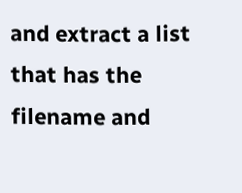and extract a list that has the filename and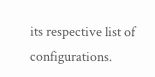its respective list of configurations.